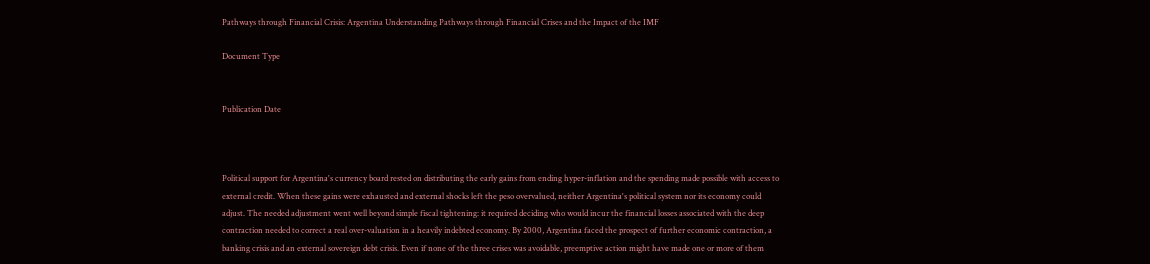Pathways through Financial Crisis: Argentina Understanding Pathways through Financial Crises and the Impact of the IMF

Document Type


Publication Date



Political support for Argentina's currency board rested on distributing the early gains from ending hyper-inflation and the spending made possible with access to external credit. When these gains were exhausted and external shocks left the peso overvalued, neither Argentina's political system nor its economy could adjust. The needed adjustment went well beyond simple fiscal tightening: it required deciding who would incur the financial losses associated with the deep contraction needed to correct a real over-valuation in a heavily indebted economy. By 2000, Argentina faced the prospect of further economic contraction, a banking crisis and an external sovereign debt crisis. Even if none of the three crises was avoidable, preemptive action might have made one or more of them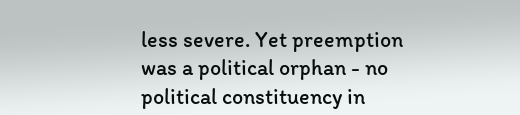less severe. Yet preemption was a political orphan - no political constituency in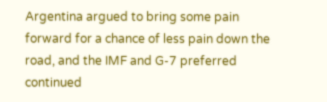Argentina argued to bring some pain forward for a chance of less pain down the road, and the IMF and G-7 preferred continued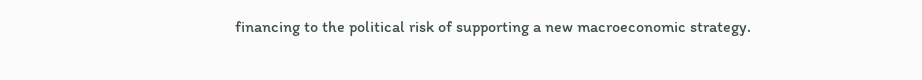financing to the political risk of supporting a new macroeconomic strategy.